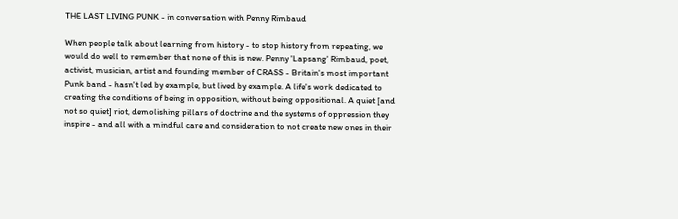THE LAST LIVING PUNK - in conversation with Penny Rimbaud

When people talk about learning from history - to stop history from repeating, we would do well to remember that none of this is new. Penny 'Lapsang' Rimbaud, poet, activist, musician, artist and founding member of CRASS - Britain's most important Punk band - hasn't led by example, but lived by example. A life's work dedicated to creating the conditions of being in opposition, without being oppositional. A quiet [and not so quiet] riot, demolishing pillars of doctrine and the systems of oppression they inspire - and all with a mindful care and consideration to not create new ones in their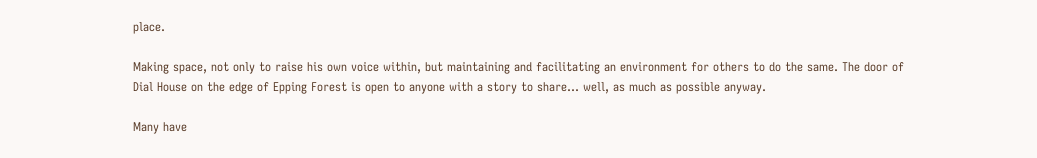place.

Making space, not only to raise his own voice within, but maintaining and facilitating an environment for others to do the same. The door of Dial House on the edge of Epping Forest is open to anyone with a story to share... well, as much as possible anyway.

Many have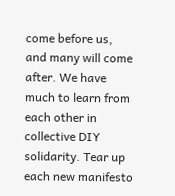come before us, and many will come after. We have much to learn from each other in collective DIY solidarity. Tear up each new manifesto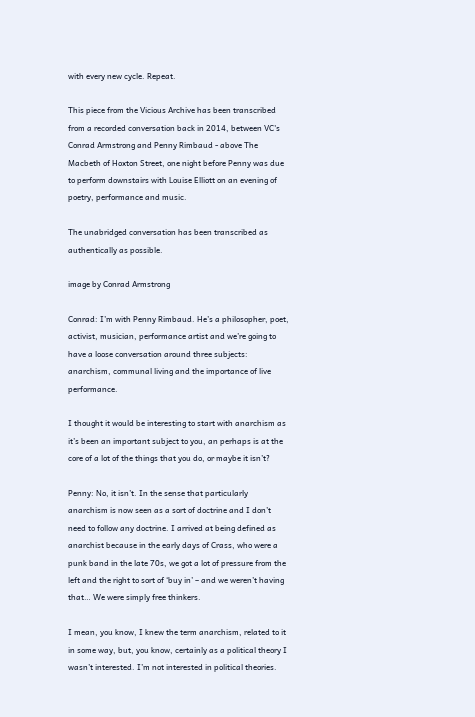with every new cycle. Repeat.

This piece from the Vicious Archive has been transcribed from a recorded conversation back in 2014, between VC's Conrad Armstrong and Penny Rimbaud - above The Macbeth of Hoxton Street, one night before Penny was due to perform downstairs with Louise Elliott on an evening of poetry, performance and music.

The unabridged conversation has been transcribed as authentically as possible.

image by Conrad Armstrong

Conrad: I’m with Penny Rimbaud. He’s a philosopher, poet, activist, musician, performance artist and we’re going to have a loose conversation around three subjects: anarchism, communal living and the importance of live performance.

I thought it would be interesting to start with anarchism as it’s been an important subject to you, an perhaps is at the core of a lot of the things that you do, or maybe it isn’t?

Penny: No, it isn’t. In the sense that particularly anarchism is now seen as a sort of doctrine and I don’t need to follow any doctrine. I arrived at being defined as anarchist because in the early days of Crass, who were a punk band in the late 70s, we got a lot of pressure from the left and the right to sort of ‘buy in’ – and we weren’t having that… We were simply free thinkers.

I mean, you know, I knew the term anarchism, related to it in some way, but, you know, certainly as a political theory I wasn’t interested. I’m not interested in political theories.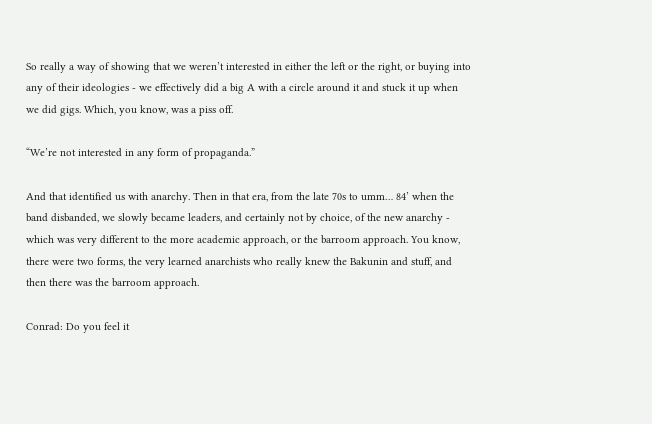So really a way of showing that we weren’t interested in either the left or the right, or buying into any of their ideologies - we effectively did a big A with a circle around it and stuck it up when we did gigs. Which, you know, was a piss off.

“We’re not interested in any form of propaganda.”

And that identified us with anarchy. Then in that era, from the late 70s to umm… 84’ when the band disbanded, we slowly became leaders, and certainly not by choice, of the new anarchy - which was very different to the more academic approach, or the barroom approach. You know, there were two forms, the very learned anarchists who really knew the Bakunin and stuff, and then there was the barroom approach.

Conrad: Do you feel it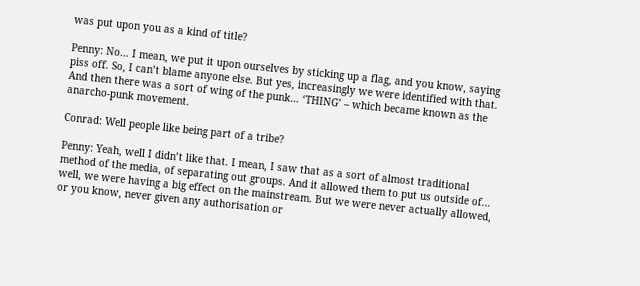was put upon you as a kind of title?

Penny: No… I mean, we put it upon ourselves by sticking up a flag, and you know, saying piss off. So, I can’t blame anyone else. But yes, increasingly we were identified with that. And then there was a sort of wing of the punk… ‘THING’ – which became known as the anarcho-punk movement.

Conrad: Well people like being part of a tribe?

Penny: Yeah, well I didn’t like that. I mean, I saw that as a sort of almost traditional method of the media, of separating out groups. And it allowed them to put us outside of… well, we were having a big effect on the mainstream. But we were never actually allowed, or you know, never given any authorisation or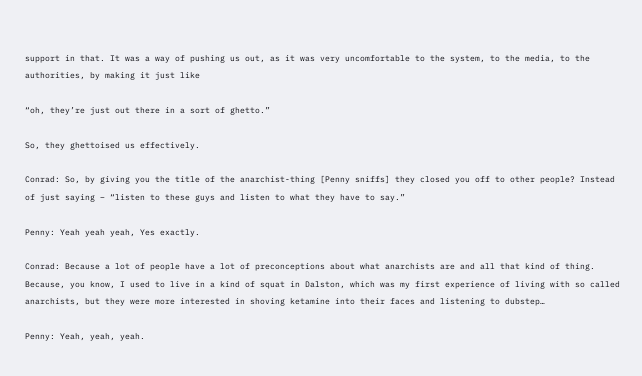support in that. It was a way of pushing us out, as it was very uncomfortable to the system, to the media, to the authorities, by making it just like

“oh, they’re just out there in a sort of ghetto.”

So, they ghettoised us effectively.

Conrad: So, by giving you the title of the anarchist-thing [Penny sniffs] they closed you off to other people? Instead of just saying – “listen to these guys and listen to what they have to say.”

Penny: Yeah yeah yeah, Yes exactly.

Conrad: Because a lot of people have a lot of preconceptions about what anarchists are and all that kind of thing. Because, you know, I used to live in a kind of squat in Dalston, which was my first experience of living with so called anarchists, but they were more interested in shoving ketamine into their faces and listening to dubstep…

Penny: Yeah, yeah, yeah.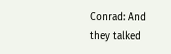Conrad: And they talked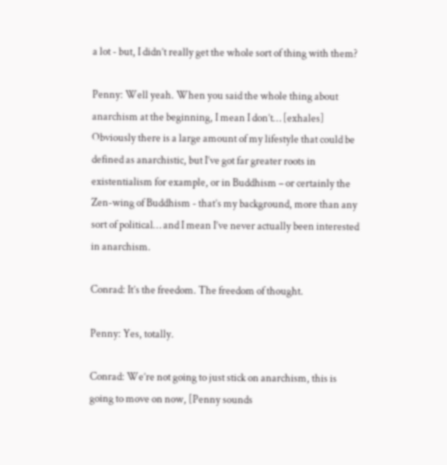a lot - but, I didn’t really get the whole sort of thing with them?

Penny: Well yeah. When you said the whole thing about anarchism at the beginning, I mean I don’t… [exhales] Obviously there is a large amount of my lifestyle that could be defined as anarchistic, but I’ve got far greater roots in existentialism for example, or in Buddhism – or certainly the Zen-wing of Buddhism - that’s my background, more than any sort of political… and I mean I’ve never actually been interested in anarchism.

Conrad: It’s the freedom. The freedom of thought.

Penny: Yes, totally.

Conrad: We’re not going to just stick on anarchism, this is going to move on now, [Penny sounds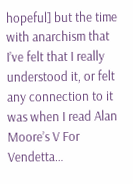hopeful] but the time with anarchism that I’ve felt that I really understood it, or felt any connection to it was when I read Alan Moore’s V For Vendetta…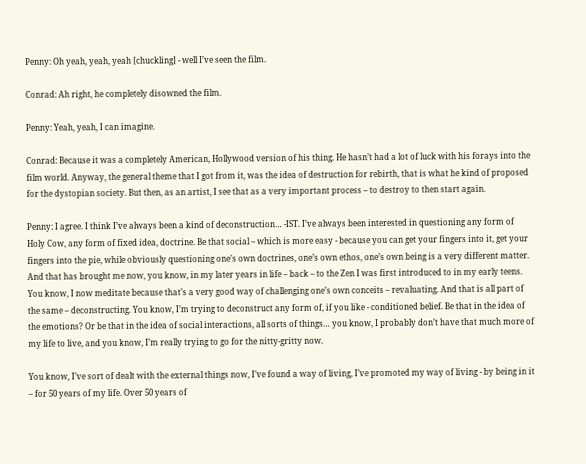Penny: Oh yeah, yeah, yeah [chuckling] - well I’ve seen the film.

Conrad: Ah right, he completely disowned the film.

Penny: Yeah, yeah, I can imagine.

Conrad: Because it was a completely American, Hollywood version of his thing. He hasn’t had a lot of luck with his forays into the film world. Anyway, the general theme that I got from it, was the idea of destruction for rebirth, that is what he kind of proposed for the dystopian society. But then, as an artist, I see that as a very important process – to destroy to then start again.

Penny: I agree. I think I’ve always been a kind of deconstruction… -IST. I’ve always been interested in questioning any form of Holy Cow, any form of fixed idea, doctrine. Be that social – which is more easy - because you can get your fingers into it, get your fingers into the pie, while obviously questioning one’s own doctrines, one’s own ethos, one’s own being is a very different matter. And that has brought me now, you know, in my later years in life – back – to the Zen I was first introduced to in my early teens. You know, I now meditate because that’s a very good way of challenging one’s own conceits – revaluating. And that is all part of the same – deconstructing. You know, I’m trying to deconstruct any form of, if you like - conditioned belief. Be that in the idea of the emotions? Or be that in the idea of social interactions, all sorts of things… you know, I probably don’t have that much more of my life to live, and you know, I’m really trying to go for the nitty-gritty now.

You know, I’ve sort of dealt with the external things now, I’ve found a way of living, I’ve promoted my way of living - by being in it – for 50 years of my life. Over 50 years of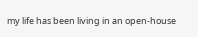my life has been living in an open-house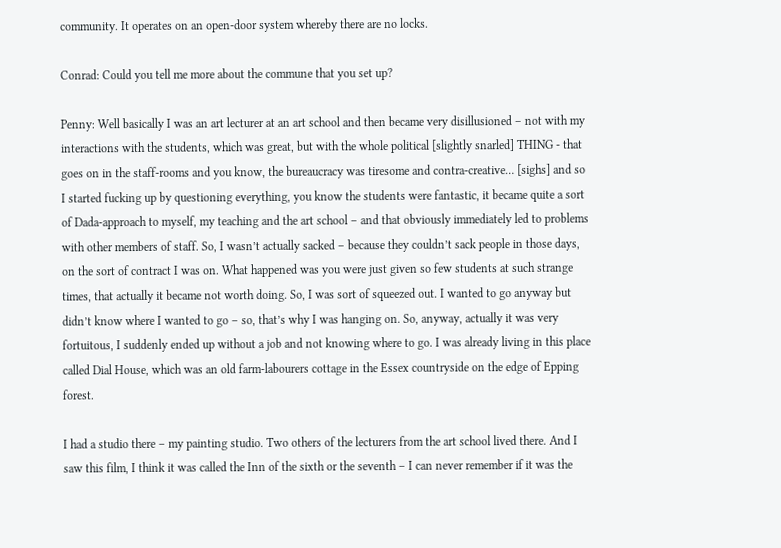community. It operates on an open-door system whereby there are no locks.

Conrad: Could you tell me more about the commune that you set up?

Penny: Well basically I was an art lecturer at an art school and then became very disillusioned – not with my interactions with the students, which was great, but with the whole political [slightly snarled] THING - that goes on in the staff-rooms and you know, the bureaucracy was tiresome and contra-creative… [sighs] and so I started fucking up by questioning everything, you know the students were fantastic, it became quite a sort of Dada-approach to myself, my teaching and the art school – and that obviously immediately led to problems with other members of staff. So, I wasn’t actually sacked – because they couldn’t sack people in those days, on the sort of contract I was on. What happened was you were just given so few students at such strange times, that actually it became not worth doing. So, I was sort of squeezed out. I wanted to go anyway but didn’t know where I wanted to go – so, that’s why I was hanging on. So, anyway, actually it was very fortuitous, I suddenly ended up without a job and not knowing where to go. I was already living in this place called Dial House, which was an old farm-labourers cottage in the Essex countryside on the edge of Epping forest.

I had a studio there – my painting studio. Two others of the lecturers from the art school lived there. And I saw this film, I think it was called the Inn of the sixth or the seventh – I can never remember if it was the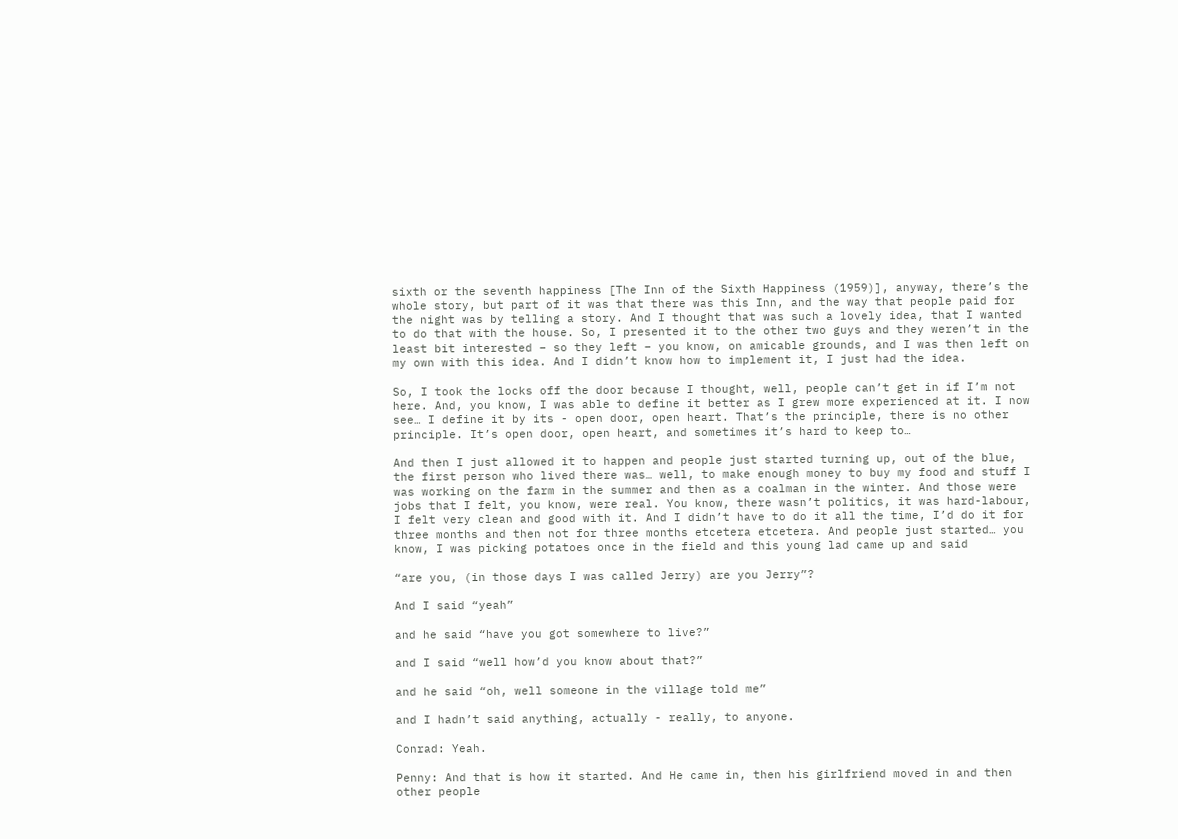sixth or the seventh happiness [The Inn of the Sixth Happiness (1959)], anyway, there’s the whole story, but part of it was that there was this Inn, and the way that people paid for the night was by telling a story. And I thought that was such a lovely idea, that I wanted to do that with the house. So, I presented it to the other two guys and they weren’t in the least bit interested – so they left – you know, on amicable grounds, and I was then left on my own with this idea. And I didn’t know how to implement it, I just had the idea.

So, I took the locks off the door because I thought, well, people can’t get in if I’m not here. And, you know, I was able to define it better as I grew more experienced at it. I now see… I define it by its - open door, open heart. That’s the principle, there is no other principle. It’s open door, open heart, and sometimes it’s hard to keep to…

And then I just allowed it to happen and people just started turning up, out of the blue, the first person who lived there was… well, to make enough money to buy my food and stuff I was working on the farm in the summer and then as a coalman in the winter. And those were jobs that I felt, you know, were real. You know, there wasn’t politics, it was hard-labour, I felt very clean and good with it. And I didn’t have to do it all the time, I’d do it for three months and then not for three months etcetera etcetera. And people just started… you know, I was picking potatoes once in the field and this young lad came up and said

“are you, (in those days I was called Jerry) are you Jerry”?

And I said “yeah”

and he said “have you got somewhere to live?”

and I said “well how’d you know about that?”

and he said “oh, well someone in the village told me”

and I hadn’t said anything, actually - really, to anyone.

Conrad: Yeah.

Penny: And that is how it started. And He came in, then his girlfriend moved in and then other people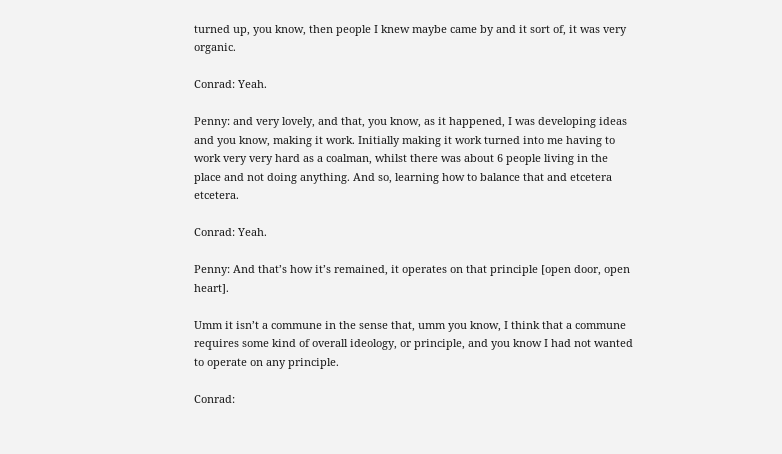turned up, you know, then people I knew maybe came by and it sort of, it was very organic.

Conrad: Yeah.

Penny: and very lovely, and that, you know, as it happened, I was developing ideas and you know, making it work. Initially making it work turned into me having to work very very hard as a coalman, whilst there was about 6 people living in the place and not doing anything. And so, learning how to balance that and etcetera etcetera.

Conrad: Yeah.

Penny: And that’s how it’s remained, it operates on that principle [open door, open heart].

Umm it isn’t a commune in the sense that, umm you know, I think that a commune requires some kind of overall ideology, or principle, and you know I had not wanted to operate on any principle.

Conrad: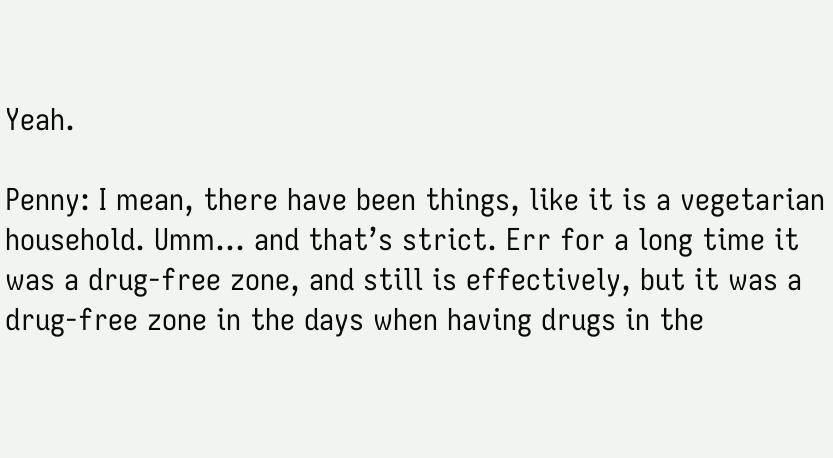Yeah.

Penny: I mean, there have been things, like it is a vegetarian household. Umm… and that’s strict. Err for a long time it was a drug-free zone, and still is effectively, but it was a drug-free zone in the days when having drugs in the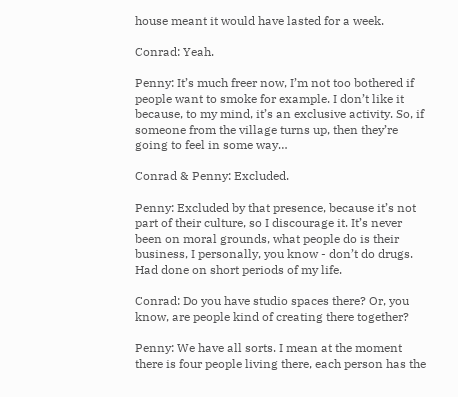house meant it would have lasted for a week.

Conrad: Yeah.

Penny: It’s much freer now, I’m not too bothered if people want to smoke for example. I don’t like it because, to my mind, it’s an exclusive activity. So, if someone from the village turns up, then they’re going to feel in some way…

Conrad & Penny: Excluded.

Penny: Excluded by that presence, because it’s not part of their culture, so I discourage it. It’s never been on moral grounds, what people do is their business, I personally, you know - don’t do drugs. Had done on short periods of my life.

Conrad: Do you have studio spaces there? Or, you know, are people kind of creating there together?

Penny: We have all sorts. I mean at the moment there is four people living there, each person has the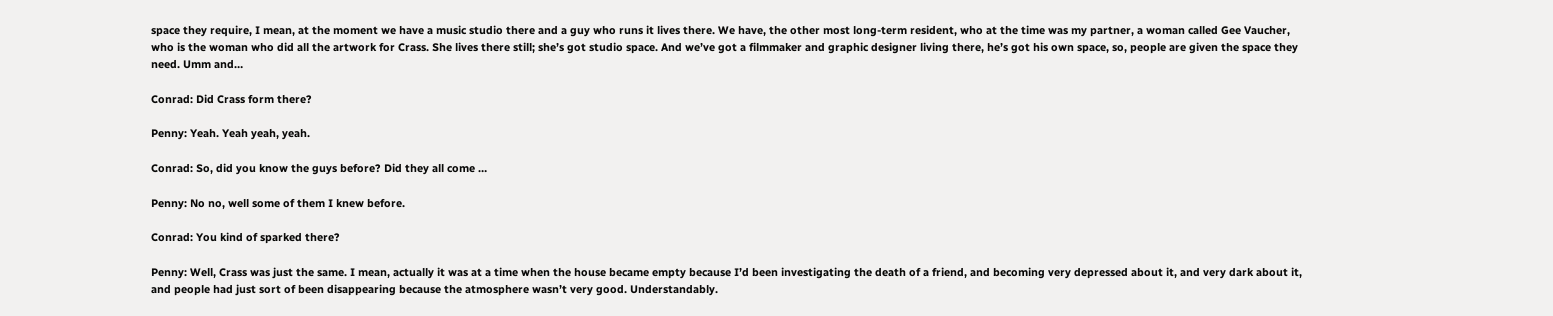space they require, I mean, at the moment we have a music studio there and a guy who runs it lives there. We have, the other most long-term resident, who at the time was my partner, a woman called Gee Vaucher, who is the woman who did all the artwork for Crass. She lives there still; she’s got studio space. And we’ve got a filmmaker and graphic designer living there, he’s got his own space, so, people are given the space they need. Umm and…

Conrad: Did Crass form there?

Penny: Yeah. Yeah yeah, yeah.

Conrad: So, did you know the guys before? Did they all come …

Penny: No no, well some of them I knew before.

Conrad: You kind of sparked there?

Penny: Well, Crass was just the same. I mean, actually it was at a time when the house became empty because I’d been investigating the death of a friend, and becoming very depressed about it, and very dark about it, and people had just sort of been disappearing because the atmosphere wasn’t very good. Understandably.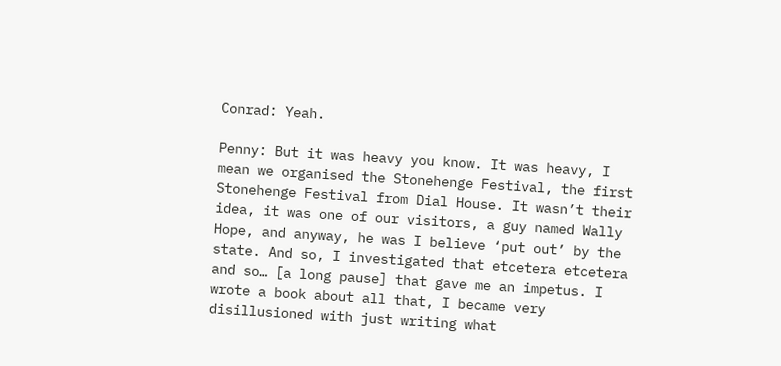Conrad: Yeah.

Penny: But it was heavy you know. It was heavy, I mean we organised the Stonehenge Festival, the first Stonehenge Festival from Dial House. It wasn’t their idea, it was one of our visitors, a guy named Wally Hope, and anyway, he was I believe ‘put out’ by the state. And so, I investigated that etcetera etcetera and so… [a long pause] that gave me an impetus. I wrote a book about all that, I became very disillusioned with just writing what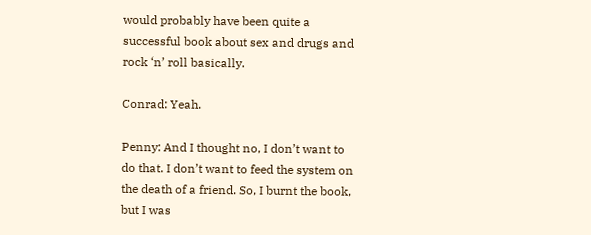would probably have been quite a successful book about sex and drugs and rock ‘n’ roll basically.

Conrad: Yeah.

Penny: And I thought no, I don’t want to do that. I don’t want to feed the system on the death of a friend. So, I burnt the book, but I was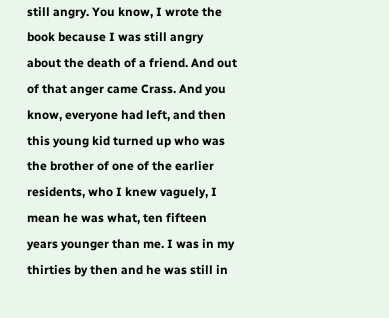still angry. You know, I wrote the book because I was still angry about the death of a friend. And out of that anger came Crass. And you know, everyone had left, and then this young kid turned up who was the brother of one of the earlier residents, who I knew vaguely, I mean he was what, ten fifteen years younger than me. I was in my thirties by then and he was still in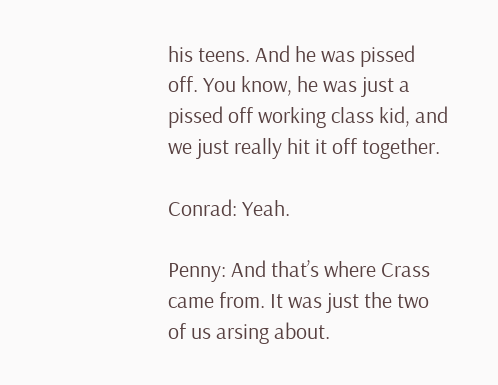his teens. And he was pissed off. You know, he was just a pissed off working class kid, and we just really hit it off together.

Conrad: Yeah.

Penny: And that’s where Crass came from. It was just the two of us arsing about.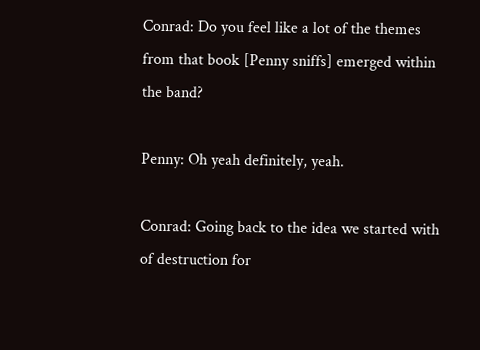Conrad: Do you feel like a lot of the themes from that book [Penny sniffs] emerged within the band?

Penny: Oh yeah definitely, yeah.

Conrad: Going back to the idea we started with of destruction for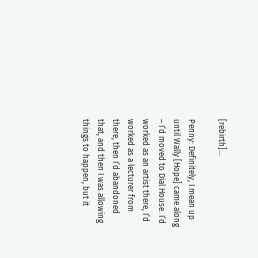[rebirth]…

Penny: Definitely, I mean up until Wally [Hope] came along – I’d moved to Dial House. I’d worked as an artist there, I’d worked as a lecturer from there, then I’d abandoned that, and then I was allowing things to happen, but it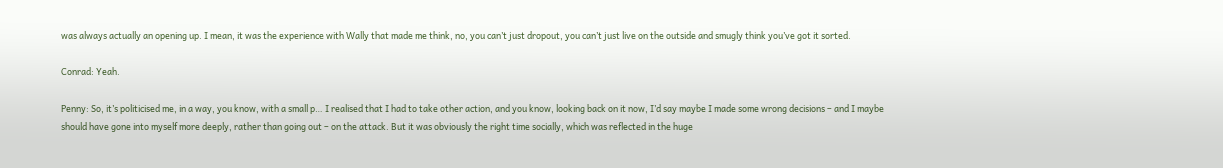was always actually an opening up. I mean, it was the experience with Wally that made me think, no, you can’t just dropout, you can’t just live on the outside and smugly think you’ve got it sorted.

Conrad: Yeah.

Penny: So, it’s politicised me, in a way, you know, with a small p… I realised that I had to take other action, and you know, looking back on it now, I’d say maybe I made some wrong decisions – and I maybe should have gone into myself more deeply, rather than going out – on the attack. But it was obviously the right time socially, which was reflected in the huge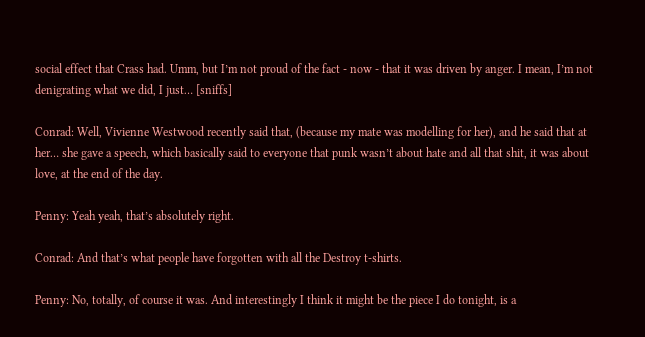social effect that Crass had. Umm, but I’m not proud of the fact - now - that it was driven by anger. I mean, I’m not denigrating what we did, I just… [sniffs]

Conrad: Well, Vivienne Westwood recently said that, (because my mate was modelling for her), and he said that at her… she gave a speech, which basically said to everyone that punk wasn’t about hate and all that shit, it was about love, at the end of the day.

Penny: Yeah yeah, that’s absolutely right.

Conrad: And that’s what people have forgotten with all the Destroy t-shirts.

Penny: No, totally, of course it was. And interestingly I think it might be the piece I do tonight, is a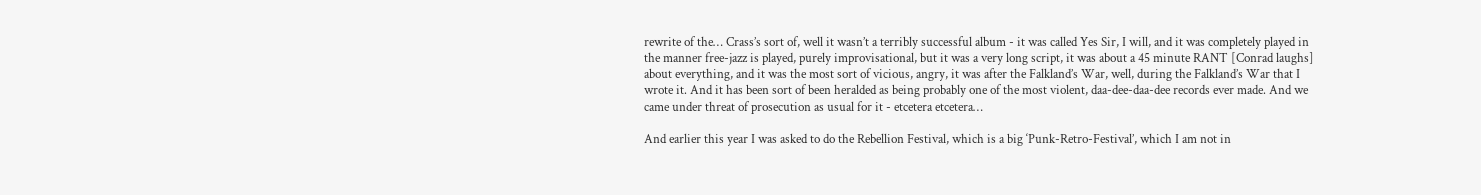rewrite of the… Crass’s sort of, well it wasn’t a terribly successful album - it was called Yes Sir, I will, and it was completely played in the manner free-jazz is played, purely improvisational, but it was a very long script, it was about a 45 minute RANT [Conrad laughs] about everything, and it was the most sort of vicious, angry, it was after the Falkland’s War, well, during the Falkland’s War that I wrote it. And it has been sort of been heralded as being probably one of the most violent, daa-dee-daa-dee records ever made. And we came under threat of prosecution as usual for it - etcetera etcetera…

And earlier this year I was asked to do the Rebellion Festival, which is a big ‘Punk-Retro-Festival’, which I am not in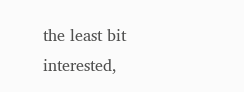the least bit interested,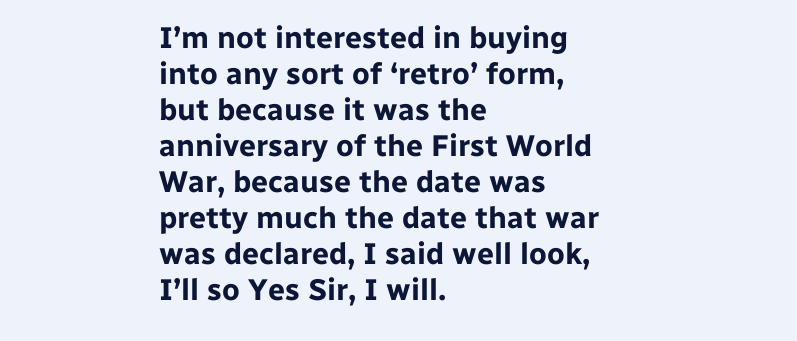I’m not interested in buying into any sort of ‘retro’ form, but because it was the anniversary of the First World War, because the date was pretty much the date that war was declared, I said well look, I’ll so Yes Sir, I will.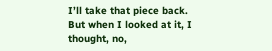I’ll take that piece back. But when I looked at it, I thought, no,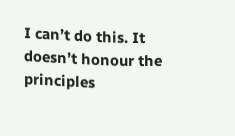I can’t do this. It doesn’t honour the principles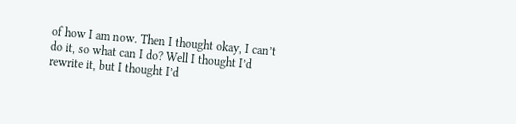of how I am now. Then I thought okay, I can’t do it, so what can I do? Well I thought I’d rewrite it, but I thought I’d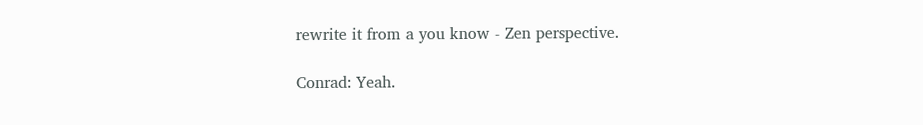rewrite it from a you know - Zen perspective.

Conrad: Yeah.